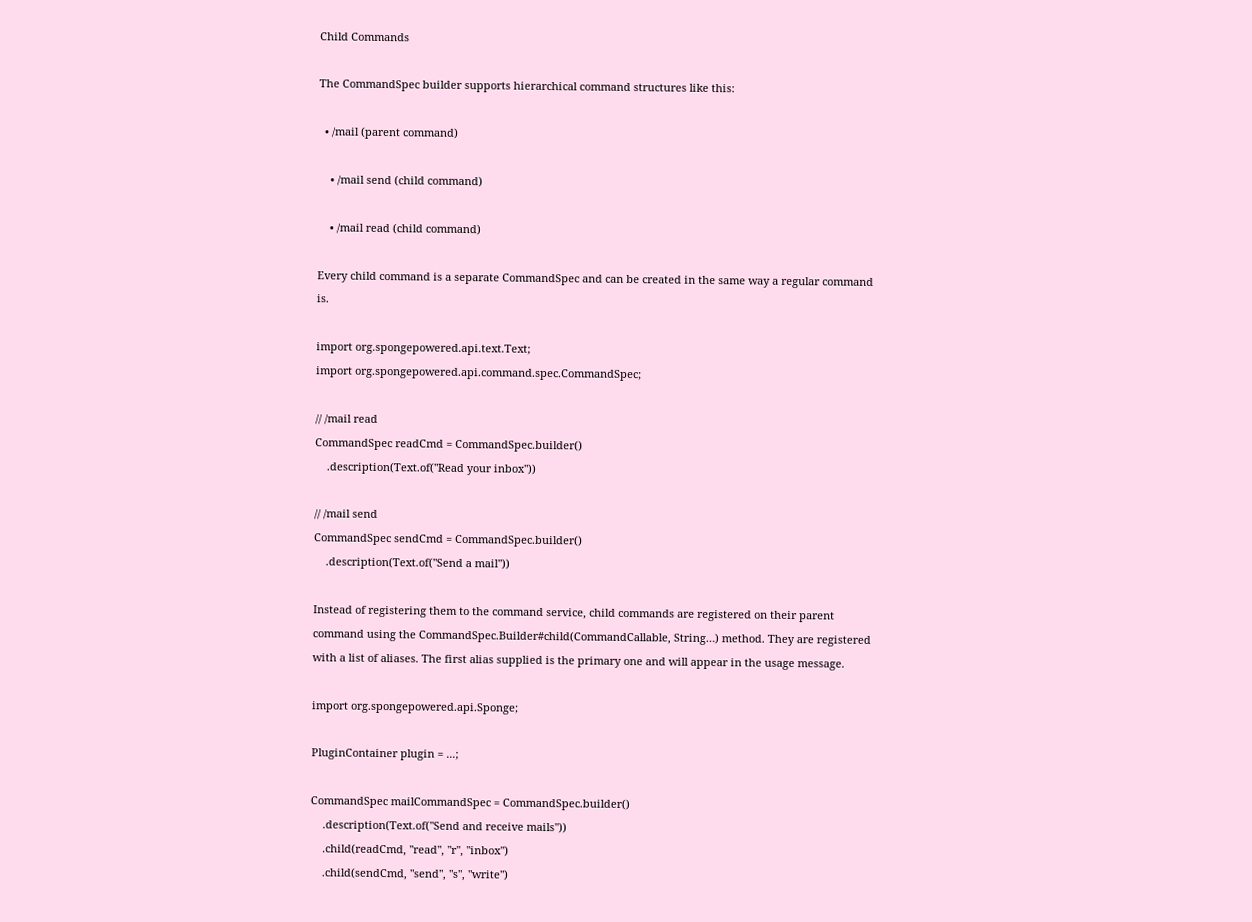Child Commands

The CommandSpec builder supports hierarchical command structures like this:

  • /mail (parent command)

    • /mail send (child command)

    • /mail read (child command)

Every child command is a separate CommandSpec and can be created in the same way a regular command is.

import org.spongepowered.api.text.Text;
import org.spongepowered.api.command.spec.CommandSpec;

// /mail read
CommandSpec readCmd = CommandSpec.builder()
    .description(Text.of("Read your inbox"))

// /mail send
CommandSpec sendCmd = CommandSpec.builder()
    .description(Text.of("Send a mail"))

Instead of registering them to the command service, child commands are registered on their parent command using the CommandSpec.Builder#child(CommandCallable, String…) method. They are registered with a list of aliases. The first alias supplied is the primary one and will appear in the usage message.

import org.spongepowered.api.Sponge;

PluginContainer plugin = ...;

CommandSpec mailCommandSpec = CommandSpec.builder()
    .description(Text.of("Send and receive mails"))
    .child(readCmd, "read", "r", "inbox")
    .child(sendCmd, "send", "s", "write")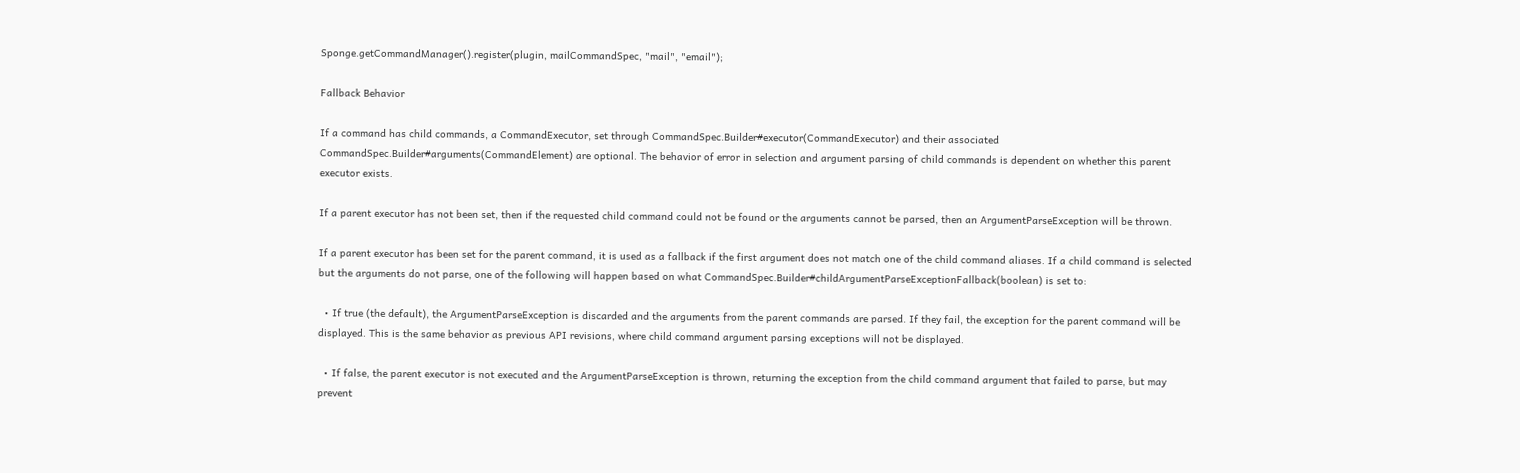Sponge.getCommandManager().register(plugin, mailCommandSpec, "mail", "email");

Fallback Behavior

If a command has child commands, a CommandExecutor, set through CommandSpec.Builder#executor(CommandExecutor) and their associated CommandSpec.Builder#arguments(CommandElement) are optional. The behavior of error in selection and argument parsing of child commands is dependent on whether this parent executor exists.

If a parent executor has not been set, then if the requested child command could not be found or the arguments cannot be parsed, then an ArgumentParseException will be thrown.

If a parent executor has been set for the parent command, it is used as a fallback if the first argument does not match one of the child command aliases. If a child command is selected but the arguments do not parse, one of the following will happen based on what CommandSpec.Builder#childArgumentParseExceptionFallback(boolean) is set to:

  • If true (the default), the ArgumentParseException is discarded and the arguments from the parent commands are parsed. If they fail, the exception for the parent command will be displayed. This is the same behavior as previous API revisions, where child command argument parsing exceptions will not be displayed.

  • If false, the parent executor is not executed and the ArgumentParseException is thrown, returning the exception from the child command argument that failed to parse, but may prevent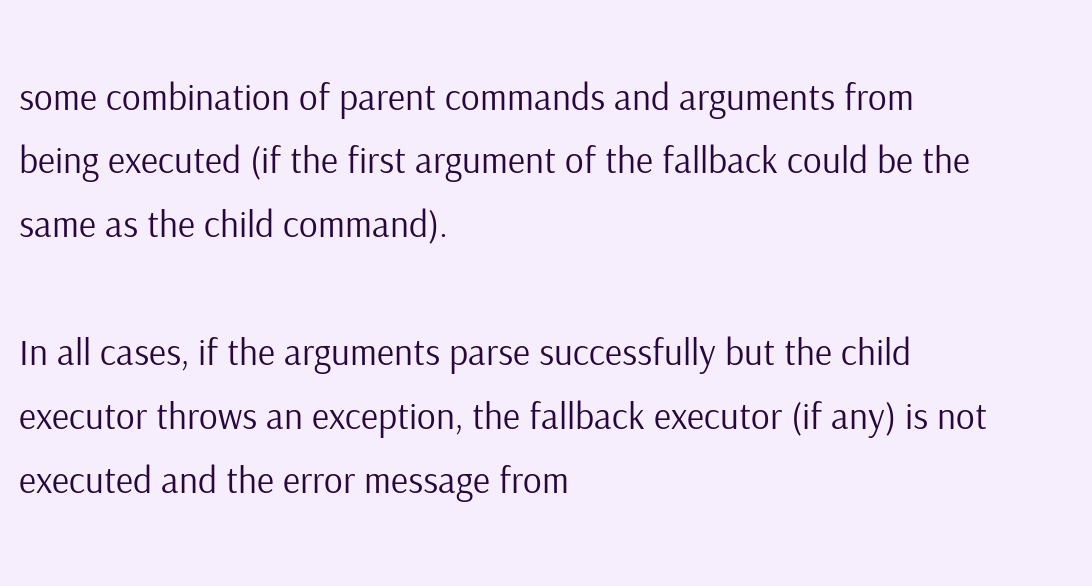some combination of parent commands and arguments from being executed (if the first argument of the fallback could be the same as the child command).

In all cases, if the arguments parse successfully but the child executor throws an exception, the fallback executor (if any) is not executed and the error message from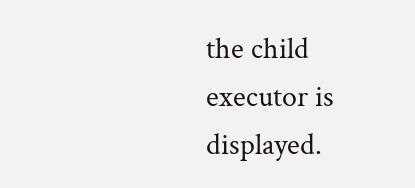the child executor is displayed.